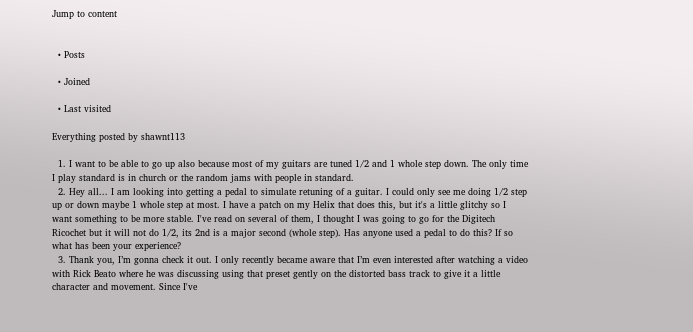Jump to content


  • Posts

  • Joined

  • Last visited

Everything posted by shawnt113

  1. I want to be able to go up also because most of my guitars are tuned 1/2 and 1 whole step down. The only time I play standard is in church or the random jams with people in standard.
  2. Hey all... I am looking into getting a pedal to simulate retuning of a guitar. I could only see me doing 1/2 step up or down maybe 1 whole step at most. I have a patch on my Helix that does this, but it's a little glitchy so I want something to be more stable. I've read on several of them, I thought I was going to go for the Digitech Ricochet but it will not do 1/2, its 2nd is a major second (whole step). Has anyone used a pedal to do this? If so what has been your experience?
  3. Thank you, I’m gonna check it out. I only recently became aware that I’m even interested after watching a video with Rick Beato where he was discussing using that preset gently on the distorted bass track to give it a little character and movement. Since I've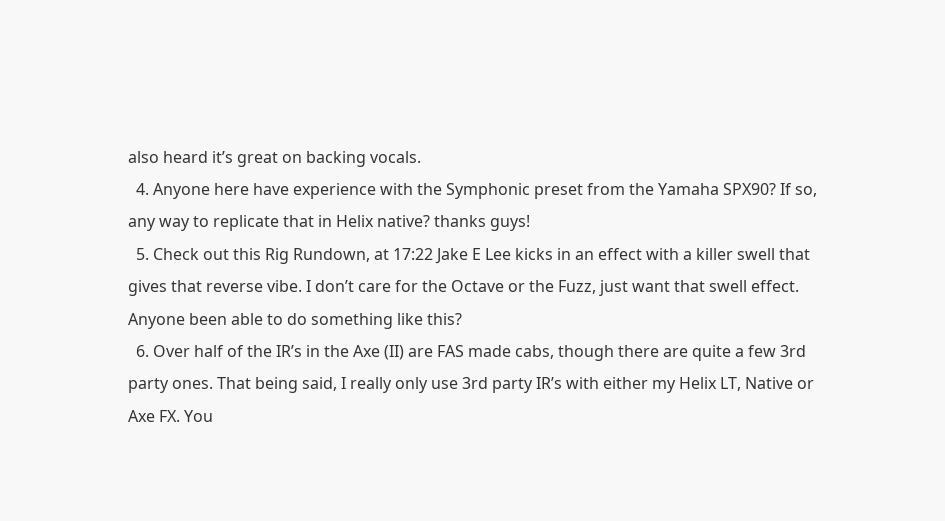also heard it’s great on backing vocals.
  4. Anyone here have experience with the Symphonic preset from the Yamaha SPX90? If so, any way to replicate that in Helix native? thanks guys!
  5. Check out this Rig Rundown, at 17:22 Jake E Lee kicks in an effect with a killer swell that gives that reverse vibe. I don’t care for the Octave or the Fuzz, just want that swell effect. Anyone been able to do something like this?
  6. Over half of the IR’s in the Axe (II) are FAS made cabs, though there are quite a few 3rd party ones. That being said, I really only use 3rd party IR’s with either my Helix LT, Native or Axe FX. You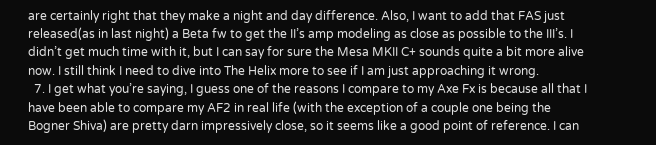are certainly right that they make a night and day difference. Also, I want to add that FAS just released(as in last night) a Beta fw to get the II’s amp modeling as close as possible to the III’s. I didn’t get much time with it, but I can say for sure the Mesa MKII C+ sounds quite a bit more alive now. I still think I need to dive into The Helix more to see if I am just approaching it wrong.
  7. I get what you’re saying, I guess one of the reasons I compare to my Axe Fx is because all that I have been able to compare my AF2 in real life (with the exception of a couple one being the Bogner Shiva) are pretty darn impressively close, so it seems like a good point of reference. I can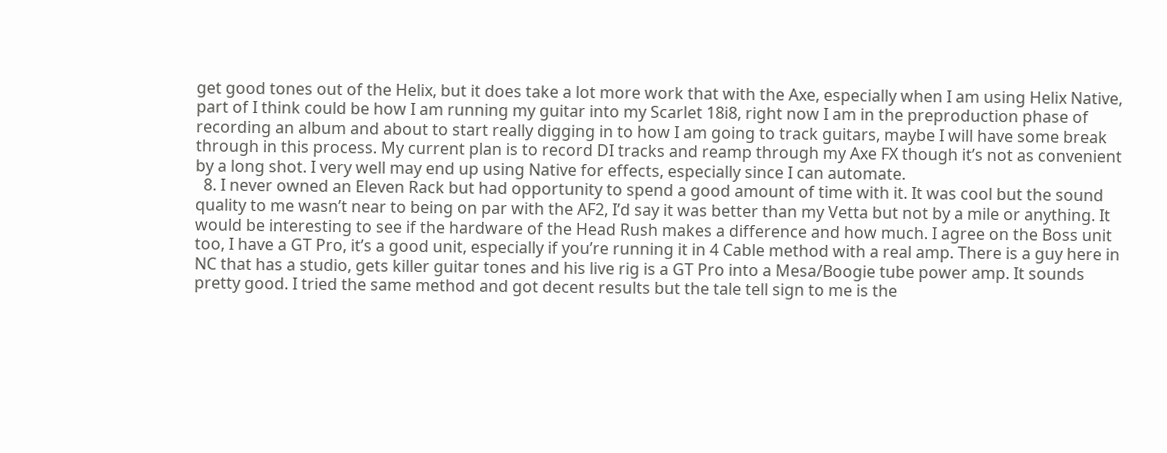get good tones out of the Helix, but it does take a lot more work that with the Axe, especially when I am using Helix Native, part of I think could be how I am running my guitar into my Scarlet 18i8, right now I am in the preproduction phase of recording an album and about to start really digging in to how I am going to track guitars, maybe I will have some break through in this process. My current plan is to record DI tracks and reamp through my Axe FX though it’s not as convenient by a long shot. I very well may end up using Native for effects, especially since I can automate.
  8. I never owned an Eleven Rack but had opportunity to spend a good amount of time with it. It was cool but the sound quality to me wasn’t near to being on par with the AF2, I’d say it was better than my Vetta but not by a mile or anything. It would be interesting to see if the hardware of the Head Rush makes a difference and how much. I agree on the Boss unit too, I have a GT Pro, it’s a good unit, especially if you’re running it in 4 Cable method with a real amp. There is a guy here in NC that has a studio, gets killer guitar tones and his live rig is a GT Pro into a Mesa/Boogie tube power amp. It sounds pretty good. I tried the same method and got decent results but the tale tell sign to me is the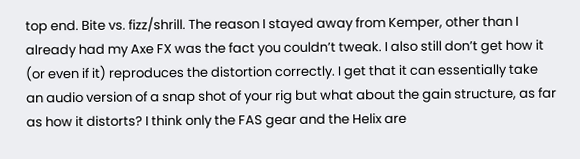top end. Bite vs. fizz/shrill. The reason I stayed away from Kemper, other than I already had my Axe FX was the fact you couldn’t tweak. I also still don’t get how it (or even if it) reproduces the distortion correctly. I get that it can essentially take an audio version of a snap shot of your rig but what about the gain structure, as far as how it distorts? I think only the FAS gear and the Helix are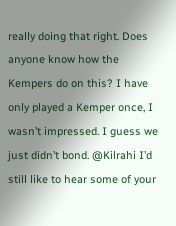really doing that right. Does anyone know how the Kempers do on this? I have only played a Kemper once, I wasn’t impressed. I guess we just didn’t bond. @Kilrahi I’d still like to hear some of your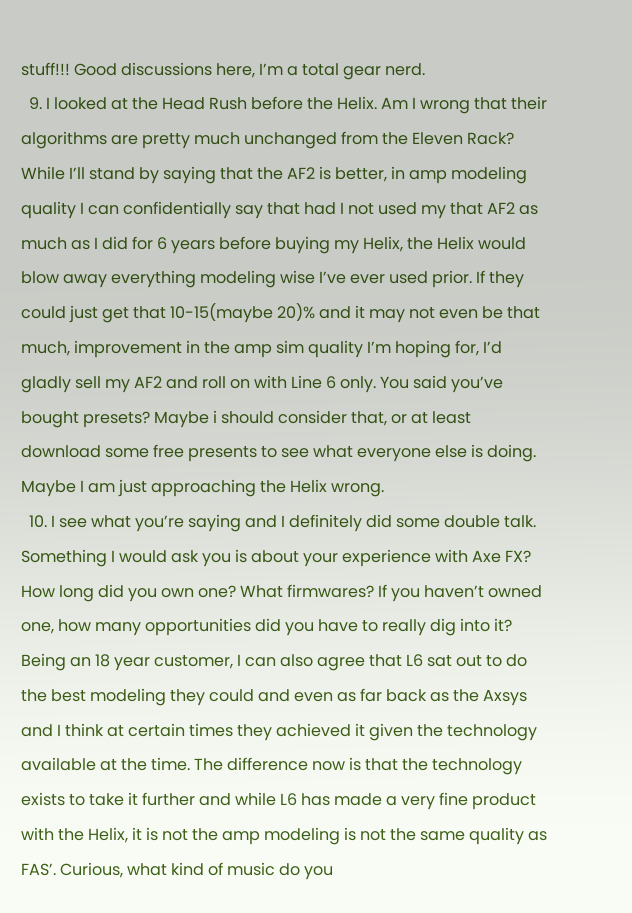stuff!!! Good discussions here, I’m a total gear nerd.
  9. I looked at the Head Rush before the Helix. Am I wrong that their algorithms are pretty much unchanged from the Eleven Rack? While I’ll stand by saying that the AF2 is better, in amp modeling quality I can confidentially say that had I not used my that AF2 as much as I did for 6 years before buying my Helix, the Helix would blow away everything modeling wise I’ve ever used prior. If they could just get that 10-15(maybe 20)% and it may not even be that much, improvement in the amp sim quality I’m hoping for, I’d gladly sell my AF2 and roll on with Line 6 only. You said you’ve bought presets? Maybe i should consider that, or at least download some free presents to see what everyone else is doing. Maybe I am just approaching the Helix wrong.
  10. I see what you’re saying and I definitely did some double talk. Something I would ask you is about your experience with Axe FX? How long did you own one? What firmwares? If you haven’t owned one, how many opportunities did you have to really dig into it? Being an 18 year customer, I can also agree that L6 sat out to do the best modeling they could and even as far back as the Axsys and I think at certain times they achieved it given the technology available at the time. The difference now is that the technology exists to take it further and while L6 has made a very fine product with the Helix, it is not the amp modeling is not the same quality as FAS’. Curious, what kind of music do you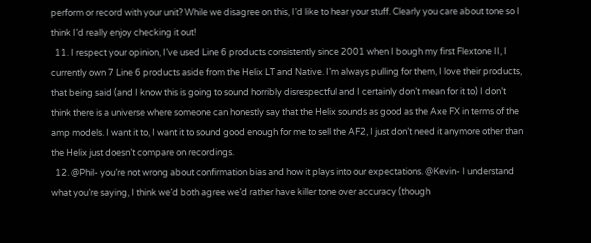perform or record with your unit? While we disagree on this, I’d like to hear your stuff. Clearly you care about tone so I think I’d really enjoy checking it out!
  11. I respect your opinion, I’ve used Line 6 products consistently since 2001 when I bough my first Flextone II, I currently own 7 Line 6 products aside from the Helix LT and Native. I’m always pulling for them, I love their products, that being said (and I know this is going to sound horribly disrespectful and I certainly don’t mean for it to) I don’t think there is a universe where someone can honestly say that the Helix sounds as good as the Axe FX in terms of the amp models. I want it to, I want it to sound good enough for me to sell the AF2, I just don’t need it anymore other than the Helix just doesn’t compare on recordings.
  12. @Phil- you’re not wrong about confirmation bias and how it plays into our expectations. @Kevin- I understand what you’re saying, I think we’d both agree we’d rather have killer tone over accuracy (though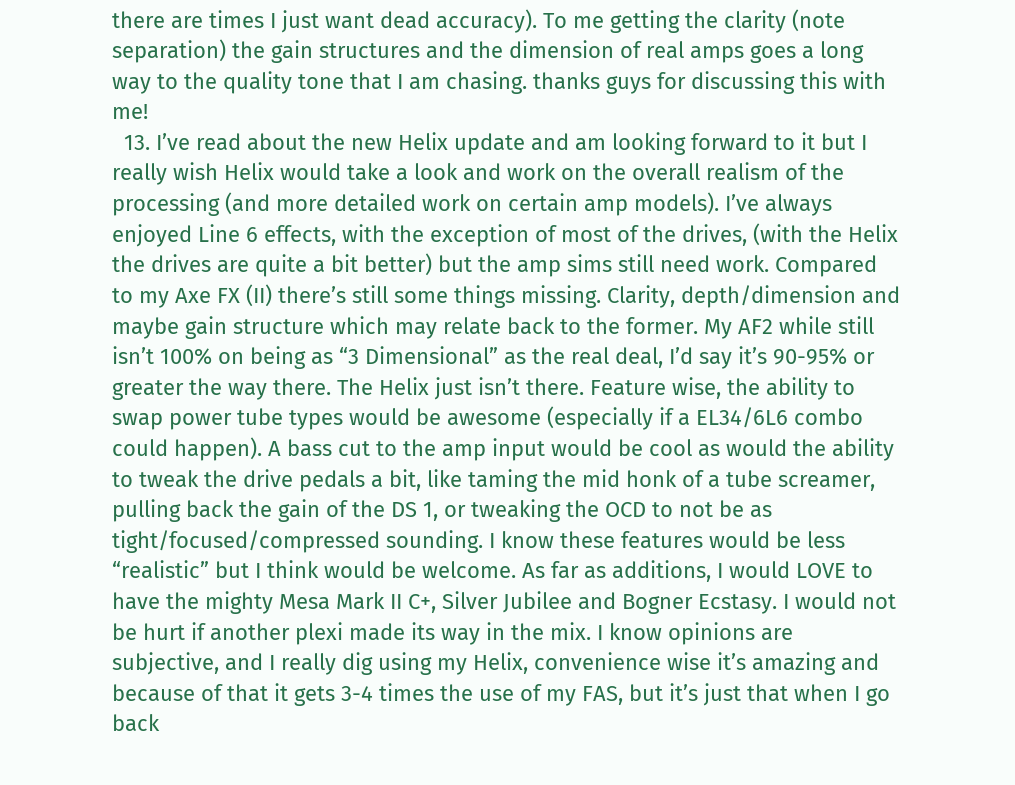there are times I just want dead accuracy). To me getting the clarity (note separation) the gain structures and the dimension of real amps goes a long way to the quality tone that I am chasing. thanks guys for discussing this with me!
  13. I’ve read about the new Helix update and am looking forward to it but I really wish Helix would take a look and work on the overall realism of the processing (and more detailed work on certain amp models). I’ve always enjoyed Line 6 effects, with the exception of most of the drives, (with the Helix the drives are quite a bit better) but the amp sims still need work. Compared to my Axe FX (II) there’s still some things missing. Clarity, depth/dimension and maybe gain structure which may relate back to the former. My AF2 while still isn’t 100% on being as “3 Dimensional” as the real deal, I’d say it’s 90-95% or greater the way there. The Helix just isn’t there. Feature wise, the ability to swap power tube types would be awesome (especially if a EL34/6L6 combo could happen). A bass cut to the amp input would be cool as would the ability to tweak the drive pedals a bit, like taming the mid honk of a tube screamer, pulling back the gain of the DS 1, or tweaking the OCD to not be as tight/focused/compressed sounding. I know these features would be less “realistic” but I think would be welcome. As far as additions, I would LOVE to have the mighty Mesa Mark II C+, Silver Jubilee and Bogner Ecstasy. I would not be hurt if another plexi made its way in the mix. I know opinions are subjective, and I really dig using my Helix, convenience wise it’s amazing and because of that it gets 3-4 times the use of my FAS, but it’s just that when I go back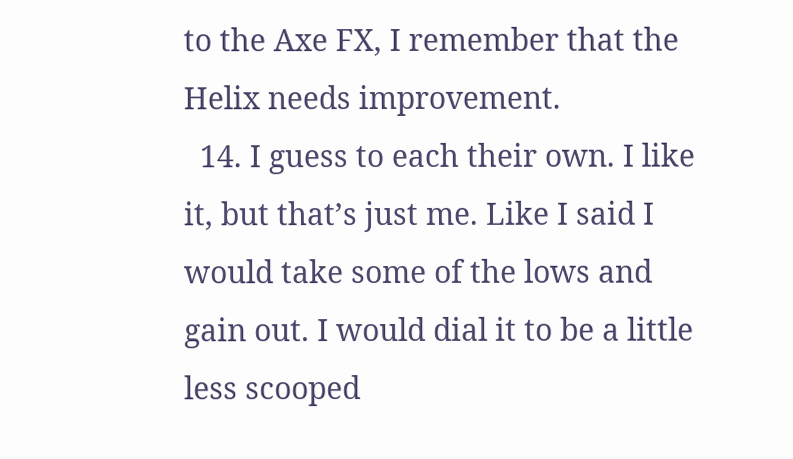to the Axe FX, I remember that the Helix needs improvement.
  14. I guess to each their own. I like it, but that’s just me. Like I said I would take some of the lows and gain out. I would dial it to be a little less scooped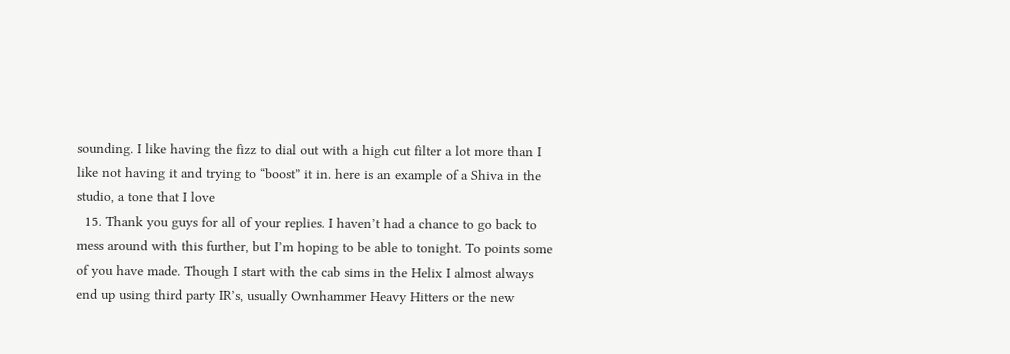sounding. I like having the fizz to dial out with a high cut filter a lot more than I like not having it and trying to “boost” it in. here is an example of a Shiva in the studio, a tone that I love
  15. Thank you guys for all of your replies. I haven’t had a chance to go back to mess around with this further, but I’m hoping to be able to tonight. To points some of you have made. Though I start with the cab sims in the Helix I almost always end up using third party IR’s, usually Ownhammer Heavy Hitters or the new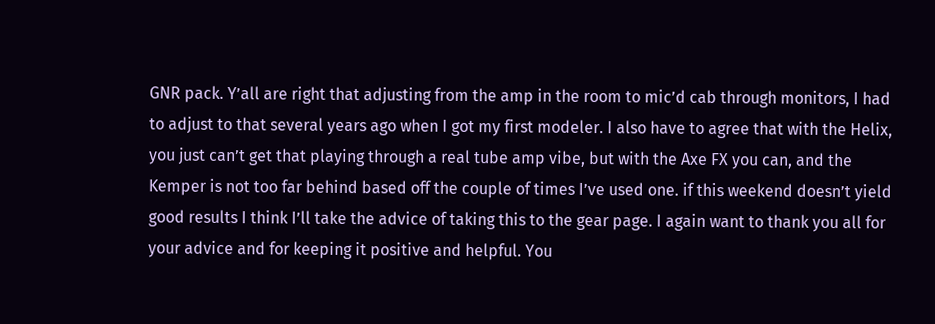GNR pack. Y’all are right that adjusting from the amp in the room to mic’d cab through monitors, I had to adjust to that several years ago when I got my first modeler. I also have to agree that with the Helix, you just can’t get that playing through a real tube amp vibe, but with the Axe FX you can, and the Kemper is not too far behind based off the couple of times I’ve used one. if this weekend doesn’t yield good results I think I’ll take the advice of taking this to the gear page. I again want to thank you all for your advice and for keeping it positive and helpful. You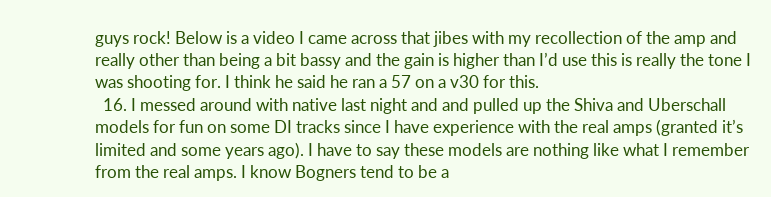guys rock! Below is a video I came across that jibes with my recollection of the amp and really other than being a bit bassy and the gain is higher than I’d use this is really the tone I was shooting for. I think he said he ran a 57 on a v30 for this.
  16. I messed around with native last night and and pulled up the Shiva and Uberschall models for fun on some DI tracks since I have experience with the real amps (granted it’s limited and some years ago). I have to say these models are nothing like what I remember from the real amps. I know Bogners tend to be a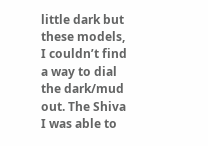little dark but these models, I couldn’t find a way to dial the dark/mud out. The Shiva I was able to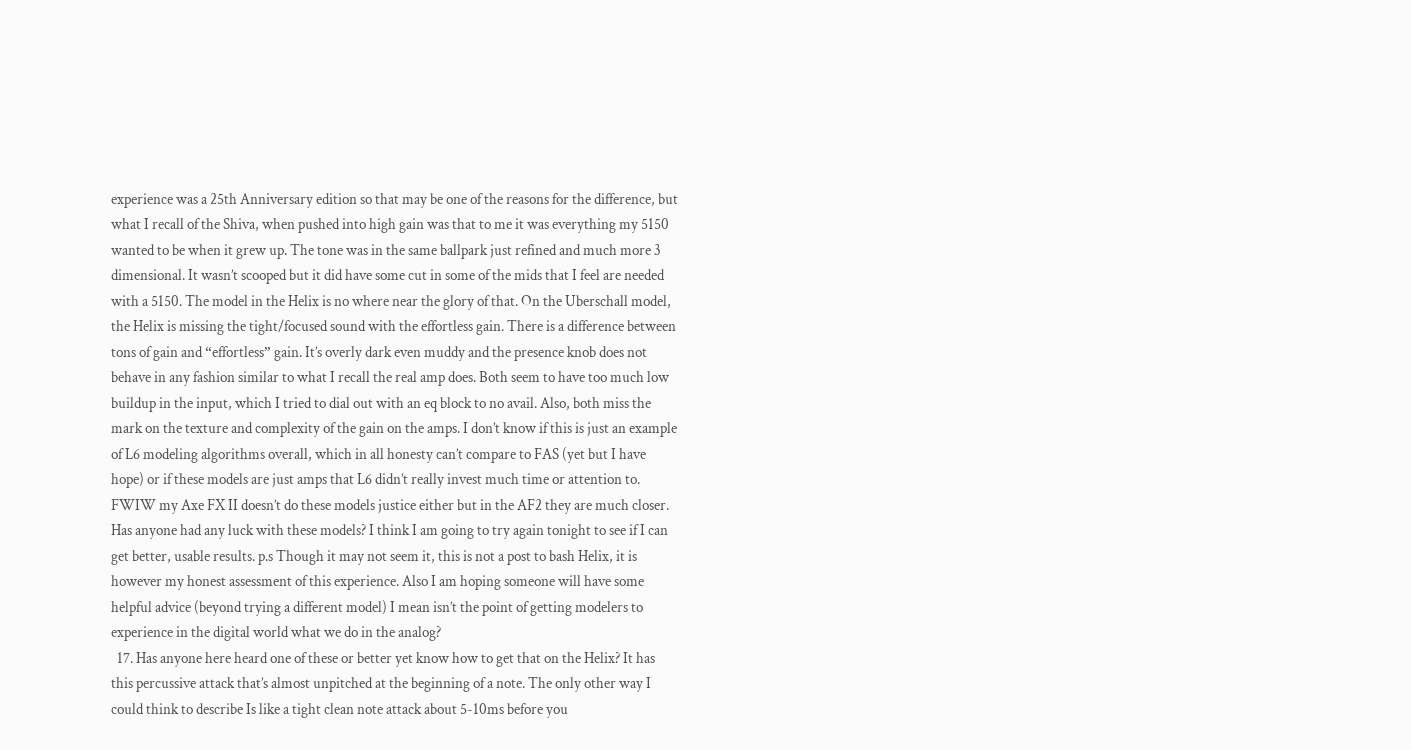experience was a 25th Anniversary edition so that may be one of the reasons for the difference, but what I recall of the Shiva, when pushed into high gain was that to me it was everything my 5150 wanted to be when it grew up. The tone was in the same ballpark just refined and much more 3 dimensional. It wasn’t scooped but it did have some cut in some of the mids that I feel are needed with a 5150. The model in the Helix is no where near the glory of that. On the Uberschall model, the Helix is missing the tight/focused sound with the effortless gain. There is a difference between tons of gain and “effortless” gain. It’s overly dark even muddy and the presence knob does not behave in any fashion similar to what I recall the real amp does. Both seem to have too much low buildup in the input, which I tried to dial out with an eq block to no avail. Also, both miss the mark on the texture and complexity of the gain on the amps. I don’t know if this is just an example of L6 modeling algorithms overall, which in all honesty can’t compare to FAS (yet but I have hope) or if these models are just amps that L6 didn’t really invest much time or attention to. FWIW my Axe FX II doesn’t do these models justice either but in the AF2 they are much closer. Has anyone had any luck with these models? I think I am going to try again tonight to see if I can get better, usable results. p.s Though it may not seem it, this is not a post to bash Helix, it is however my honest assessment of this experience. Also I am hoping someone will have some helpful advice (beyond trying a different model) I mean isn’t the point of getting modelers to experience in the digital world what we do in the analog?
  17. Has anyone here heard one of these or better yet know how to get that on the Helix? It has this percussive attack that’s almost unpitched at the beginning of a note. The only other way I could think to describe Is like a tight clean note attack about 5-10ms before you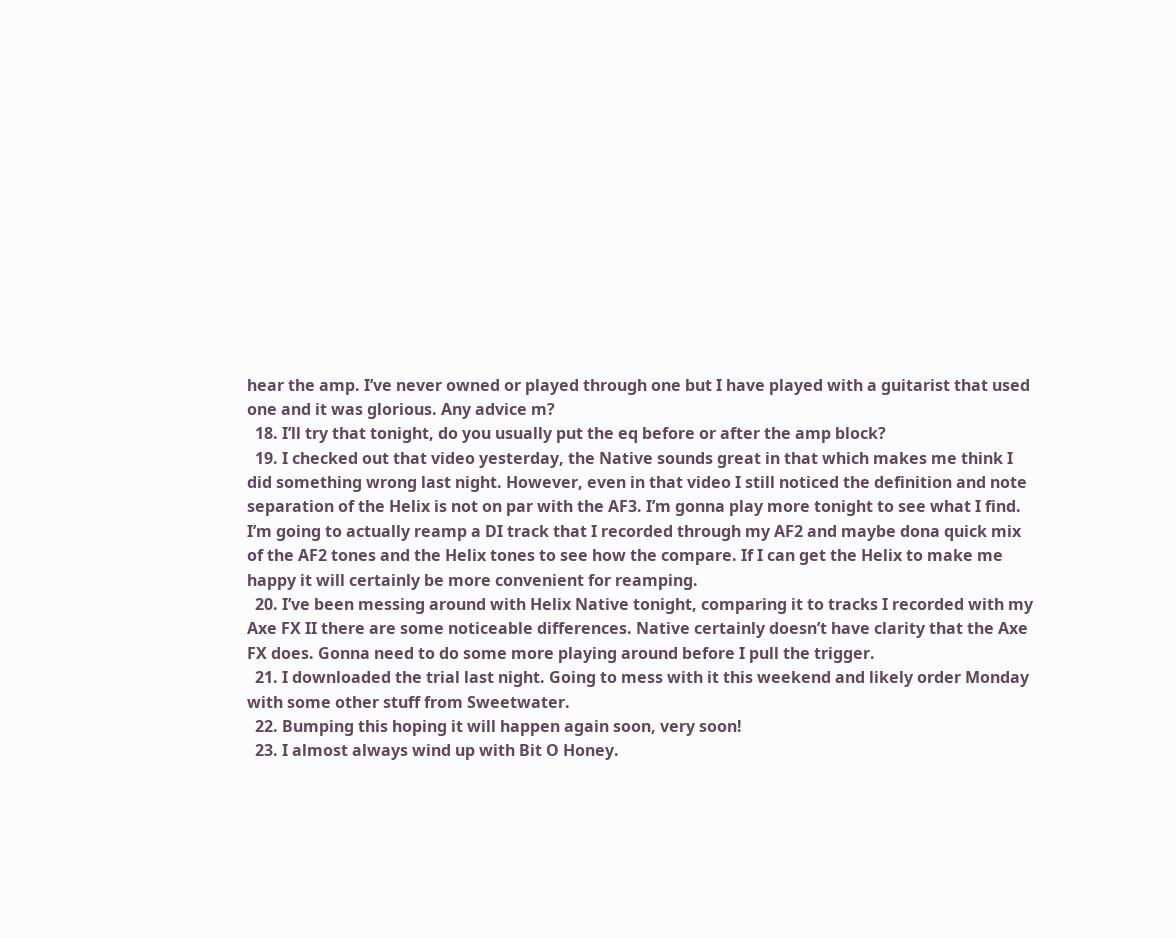hear the amp. I’ve never owned or played through one but I have played with a guitarist that used one and it was glorious. Any advice m?
  18. I’ll try that tonight, do you usually put the eq before or after the amp block?
  19. I checked out that video yesterday, the Native sounds great in that which makes me think I did something wrong last night. However, even in that video I still noticed the definition and note separation of the Helix is not on par with the AF3. I’m gonna play more tonight to see what I find. I’m going to actually reamp a DI track that I recorded through my AF2 and maybe dona quick mix of the AF2 tones and the Helix tones to see how the compare. If I can get the Helix to make me happy it will certainly be more convenient for reamping.
  20. I’ve been messing around with Helix Native tonight, comparing it to tracks I recorded with my Axe FX II there are some noticeable differences. Native certainly doesn’t have clarity that the Axe FX does. Gonna need to do some more playing around before I pull the trigger.
  21. I downloaded the trial last night. Going to mess with it this weekend and likely order Monday with some other stuff from Sweetwater.
  22. Bumping this hoping it will happen again soon, very soon!
  23. I almost always wind up with Bit O Honey.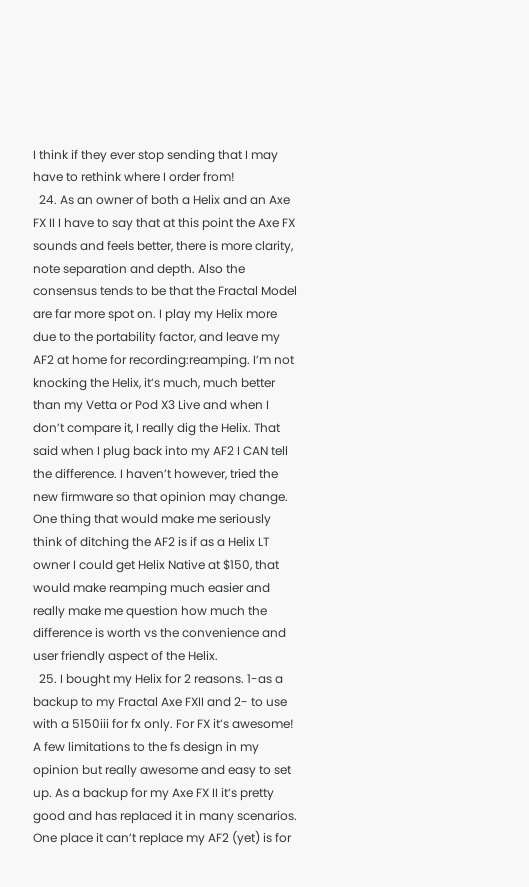I think if they ever stop sending that I may have to rethink where I order from!
  24. As an owner of both a Helix and an Axe FX II I have to say that at this point the Axe FX sounds and feels better, there is more clarity, note separation and depth. Also the consensus tends to be that the Fractal Model are far more spot on. I play my Helix more due to the portability factor, and leave my AF2 at home for recording:reamping. I’m not knocking the Helix, it’s much, much better than my Vetta or Pod X3 Live and when I don’t compare it, I really dig the Helix. That said when I plug back into my AF2 I CAN tell the difference. I haven’t however, tried the new firmware so that opinion may change. One thing that would make me seriously think of ditching the AF2 is if as a Helix LT owner I could get Helix Native at $150, that would make reamping much easier and really make me question how much the difference is worth vs the convenience and user friendly aspect of the Helix.
  25. I bought my Helix for 2 reasons. 1-as a backup to my Fractal Axe FXII and 2- to use with a 5150iii for fx only. For FX it’s awesome! A few limitations to the fs design in my opinion but really awesome and easy to set up. As a backup for my Axe FX II it’s pretty good and has replaced it in many scenarios. One place it can’t replace my AF2 (yet) is for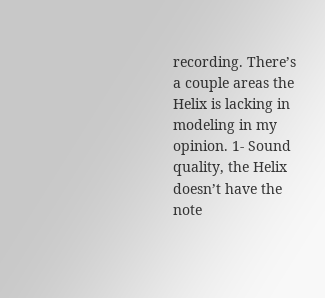recording. There’s a couple areas the Helix is lacking in modeling in my opinion. 1- Sound quality, the Helix doesn’t have the note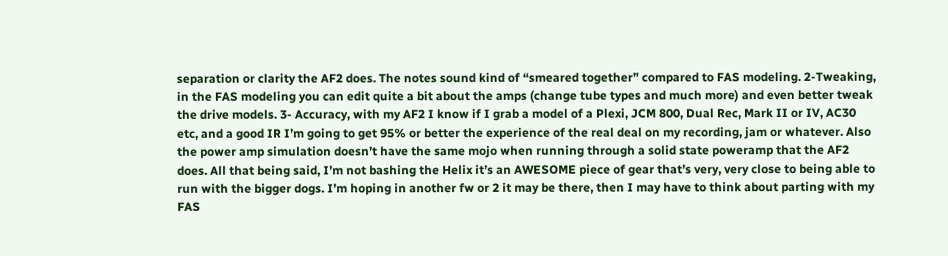separation or clarity the AF2 does. The notes sound kind of “smeared together” compared to FAS modeling. 2-Tweaking, in the FAS modeling you can edit quite a bit about the amps (change tube types and much more) and even better tweak the drive models. 3- Accuracy, with my AF2 I know if I grab a model of a Plexi, JCM 800, Dual Rec, Mark II or IV, AC30 etc, and a good IR I’m going to get 95% or better the experience of the real deal on my recording, jam or whatever. Also the power amp simulation doesn’t have the same mojo when running through a solid state poweramp that the AF2 does. All that being said, I’m not bashing the Helix it’s an AWESOME piece of gear that’s very, very close to being able to run with the bigger dogs. I’m hoping in another fw or 2 it may be there, then I may have to think about parting with my FAS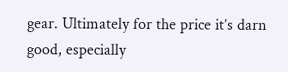gear. Ultimately for the price it’s darn good, especially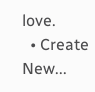love.
  • Create New...